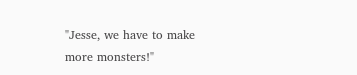"Jesse, we have to make more monsters!"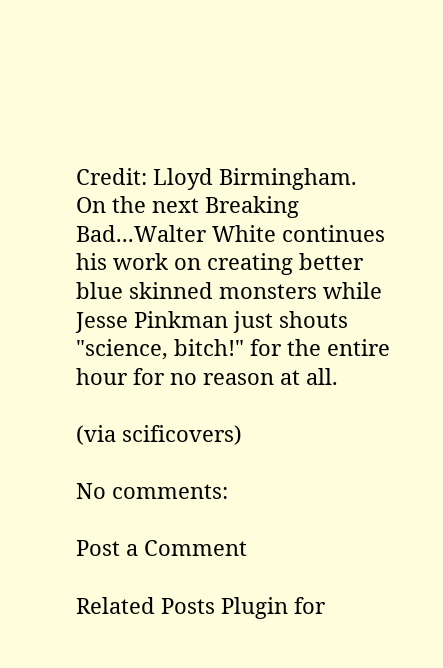Credit: Lloyd Birmingham.
On the next Breaking Bad...Walter White continues his work on creating better blue skinned monsters while Jesse Pinkman just shouts "science, bitch!" for the entire hour for no reason at all.

(via scificovers)

No comments:

Post a Comment

Related Posts Plugin for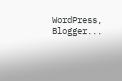WordPress, Blogger...